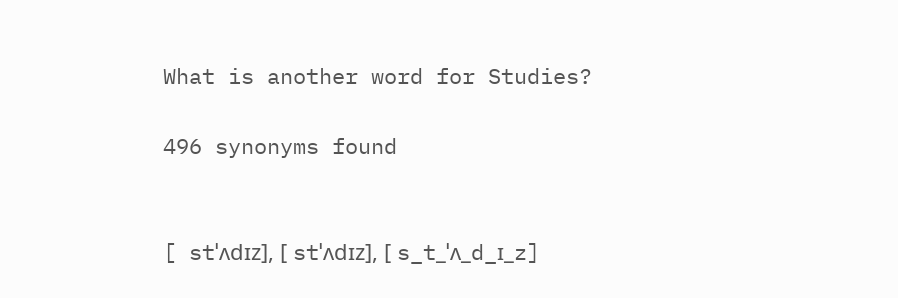What is another word for Studies?

496 synonyms found


[ stˈʌdɪz], [ stˈʌdɪz], [ s_t_ˈʌ_d_ɪ_z]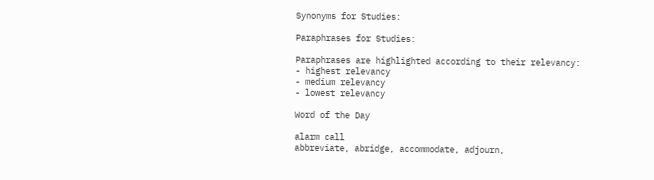Synonyms for Studies:

Paraphrases for Studies:

Paraphrases are highlighted according to their relevancy:
- highest relevancy
- medium relevancy
- lowest relevancy

Word of the Day

alarm call
abbreviate, abridge, accommodate, adjourn,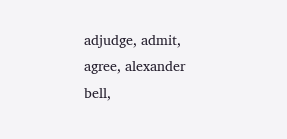adjudge, admit, agree, alexander bell,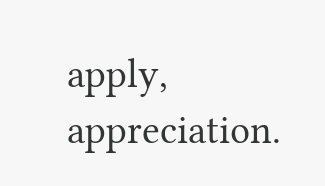apply, appreciation.